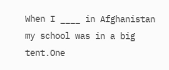When I ____ in Afghanistan my school was in a big tent.One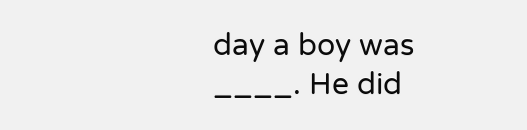day a boy was ____. He did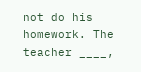not do his homework. The teacher ____,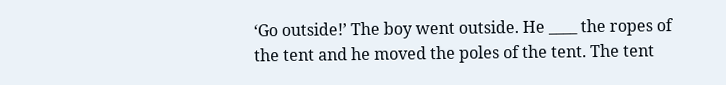‘Go outside!’ The boy went outside. He ____ the ropes of the tent and he moved the poles of the tent. The tent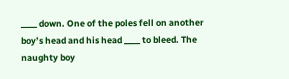____ down. One of the poles fell on another boy’s head and his head ____ to bleed. The naughty boy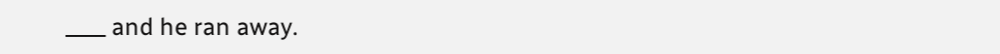____ and he ran away.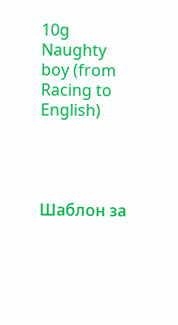10g Naughty boy (from Racing to English)




Шаблон за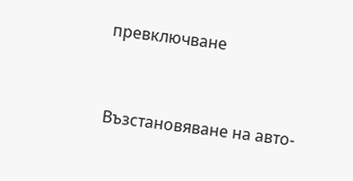превключване


Възстановяване на авто-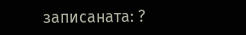записаната: ?